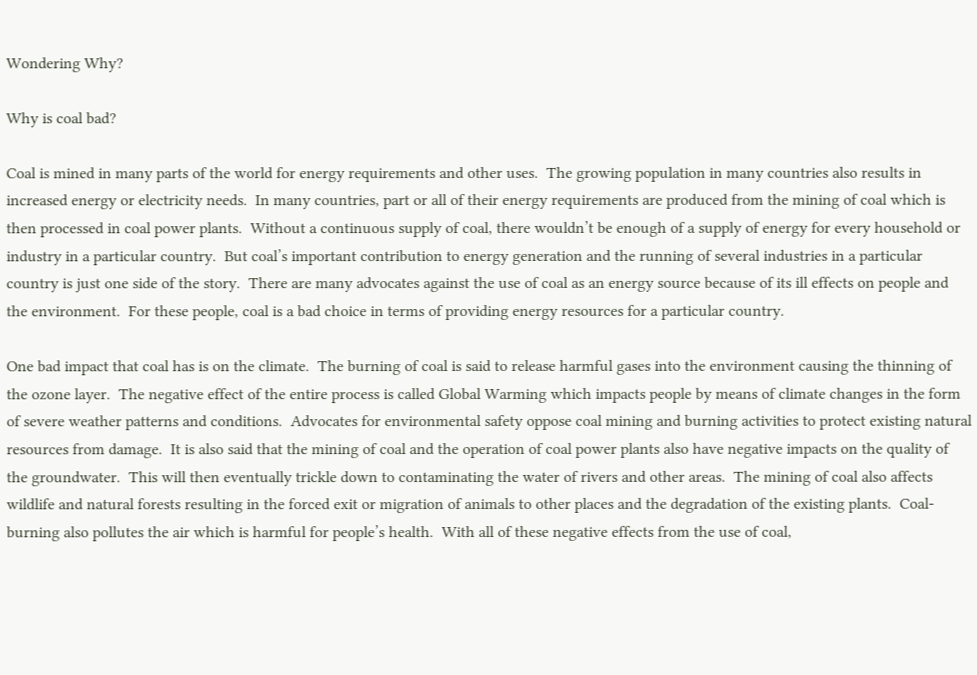Wondering Why?

Why is coal bad?

Coal is mined in many parts of the world for energy requirements and other uses.  The growing population in many countries also results in increased energy or electricity needs.  In many countries, part or all of their energy requirements are produced from the mining of coal which is then processed in coal power plants.  Without a continuous supply of coal, there wouldn’t be enough of a supply of energy for every household or industry in a particular country.  But coal’s important contribution to energy generation and the running of several industries in a particular country is just one side of the story.  There are many advocates against the use of coal as an energy source because of its ill effects on people and the environment.  For these people, coal is a bad choice in terms of providing energy resources for a particular country.

One bad impact that coal has is on the climate.  The burning of coal is said to release harmful gases into the environment causing the thinning of the ozone layer.  The negative effect of the entire process is called Global Warming which impacts people by means of climate changes in the form of severe weather patterns and conditions.  Advocates for environmental safety oppose coal mining and burning activities to protect existing natural resources from damage.  It is also said that the mining of coal and the operation of coal power plants also have negative impacts on the quality of the groundwater.  This will then eventually trickle down to contaminating the water of rivers and other areas.  The mining of coal also affects wildlife and natural forests resulting in the forced exit or migration of animals to other places and the degradation of the existing plants.  Coal-burning also pollutes the air which is harmful for people’s health.  With all of these negative effects from the use of coal,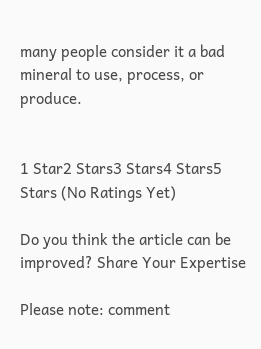many people consider it a bad mineral to use, process, or produce.


1 Star2 Stars3 Stars4 Stars5 Stars (No Ratings Yet)

Do you think the article can be improved? Share Your Expertise

Please note: comment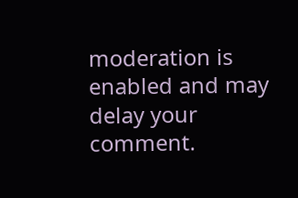moderation is enabled and may delay your comment.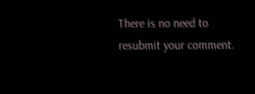There is no need to resubmit your comment.